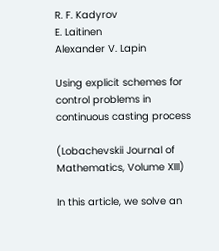R. F. Kadyrov
E. Laitinen
Alexander V. Lapin

Using explicit schemes for control problems in continuous casting process

(Lobachevskii Journal of Mathematics, Volume XIII)

In this article, we solve an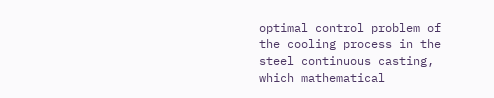optimal control problem of the cooling process in the steel continuous casting, which mathematical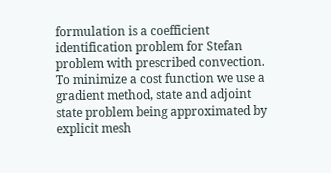formulation is a coefficient identification problem for Stefan problem with prescribed convection. To minimize a cost function we use a gradient method, state and adjoint state problem being approximated by explicit mesh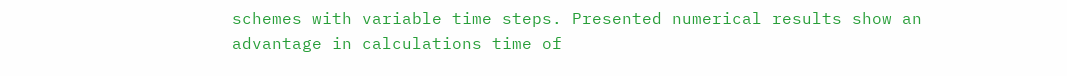schemes with variable time steps. Presented numerical results show an advantage in calculations time of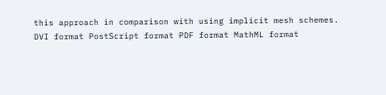this approach in comparison with using implicit mesh schemes.
DVI format PostScript format PDF format MathML format